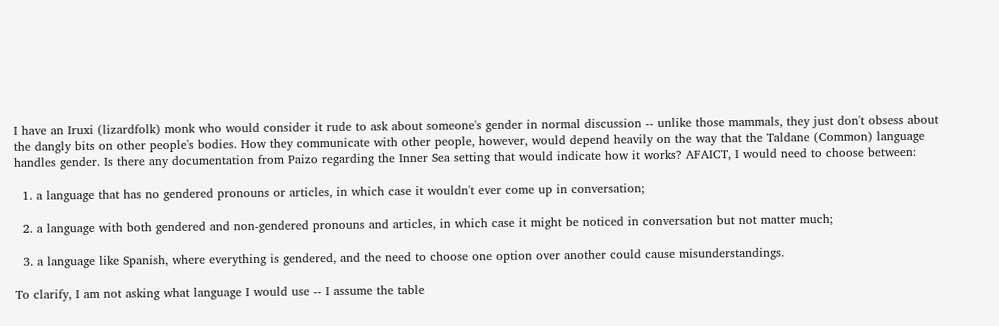I have an Iruxi (lizardfolk) monk who would consider it rude to ask about someone's gender in normal discussion -- unlike those mammals, they just don't obsess about the dangly bits on other people's bodies. How they communicate with other people, however, would depend heavily on the way that the Taldane (Common) language handles gender. Is there any documentation from Paizo regarding the Inner Sea setting that would indicate how it works? AFAICT, I would need to choose between:

  1. a language that has no gendered pronouns or articles, in which case it wouldn't ever come up in conversation;

  2. a language with both gendered and non-gendered pronouns and articles, in which case it might be noticed in conversation but not matter much;

  3. a language like Spanish, where everything is gendered, and the need to choose one option over another could cause misunderstandings.

To clarify, I am not asking what language I would use -- I assume the table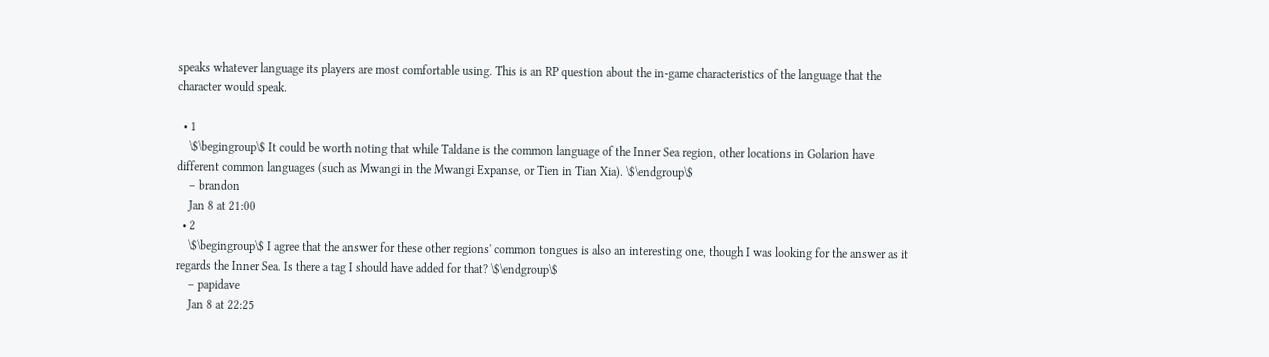speaks whatever language its players are most comfortable using. This is an RP question about the in-game characteristics of the language that the character would speak.

  • 1
    \$\begingroup\$ It could be worth noting that while Taldane is the common language of the Inner Sea region, other locations in Golarion have different common languages (such as Mwangi in the Mwangi Expanse, or Tien in Tian Xia). \$\endgroup\$
    – brandon
    Jan 8 at 21:00
  • 2
    \$\begingroup\$ I agree that the answer for these other regions' common tongues is also an interesting one, though I was looking for the answer as it regards the Inner Sea. Is there a tag I should have added for that? \$\endgroup\$
    – papidave
    Jan 8 at 22:25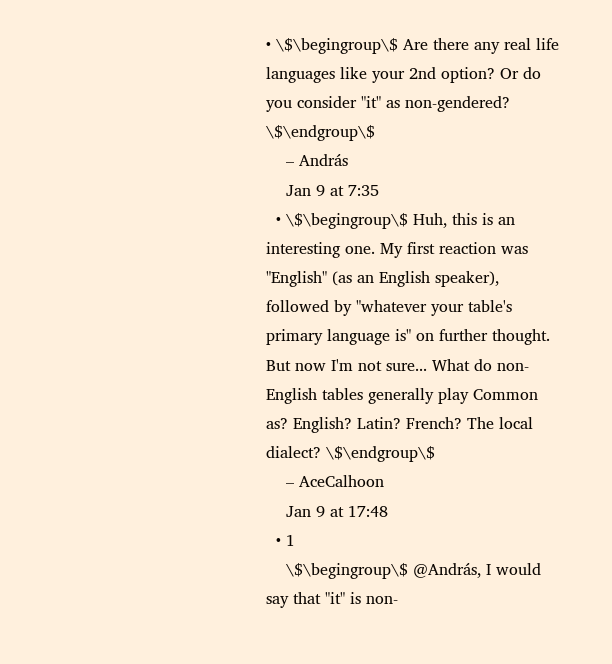• \$\begingroup\$ Are there any real life languages like your 2nd option? Or do you consider "it" as non-gendered? \$\endgroup\$
    – András
    Jan 9 at 7:35
  • \$\begingroup\$ Huh, this is an interesting one. My first reaction was "English" (as an English speaker), followed by "whatever your table's primary language is" on further thought. But now I'm not sure... What do non-English tables generally play Common as? English? Latin? French? The local dialect? \$\endgroup\$
    – AceCalhoon
    Jan 9 at 17:48
  • 1
    \$\begingroup\$ @András, I would say that "it" is non-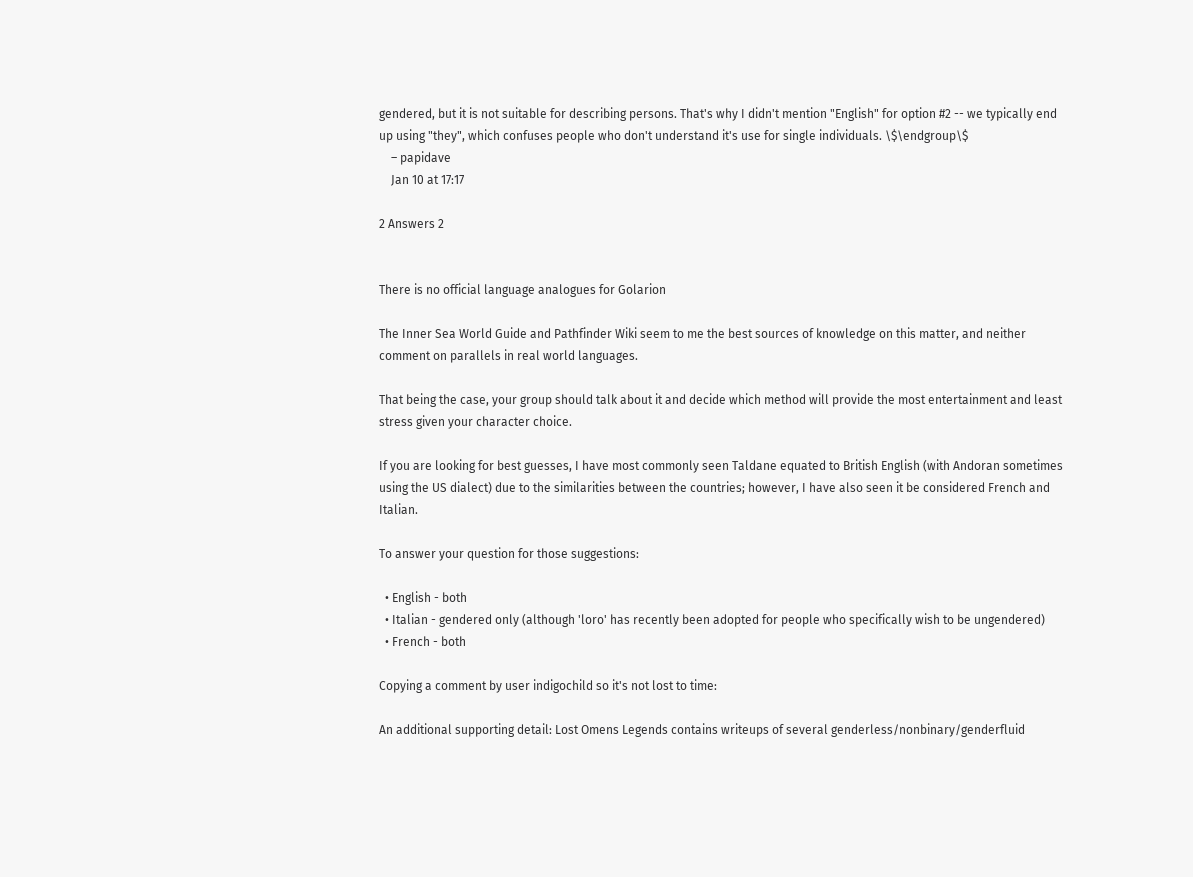gendered, but it is not suitable for describing persons. That's why I didn't mention "English" for option #2 -- we typically end up using "they", which confuses people who don't understand it's use for single individuals. \$\endgroup\$
    – papidave
    Jan 10 at 17:17

2 Answers 2


There is no official language analogues for Golarion

The Inner Sea World Guide and Pathfinder Wiki seem to me the best sources of knowledge on this matter, and neither comment on parallels in real world languages.

That being the case, your group should talk about it and decide which method will provide the most entertainment and least stress given your character choice.

If you are looking for best guesses, I have most commonly seen Taldane equated to British English (with Andoran sometimes using the US dialect) due to the similarities between the countries; however, I have also seen it be considered French and Italian.

To answer your question for those suggestions:

  • English - both
  • Italian - gendered only (although 'loro' has recently been adopted for people who specifically wish to be ungendered)
  • French - both

Copying a comment by user indigochild so it's not lost to time:

An additional supporting detail: Lost Omens Legends contains writeups of several genderless/nonbinary/genderfluid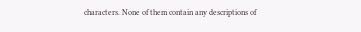characters. None of them contain any descriptions of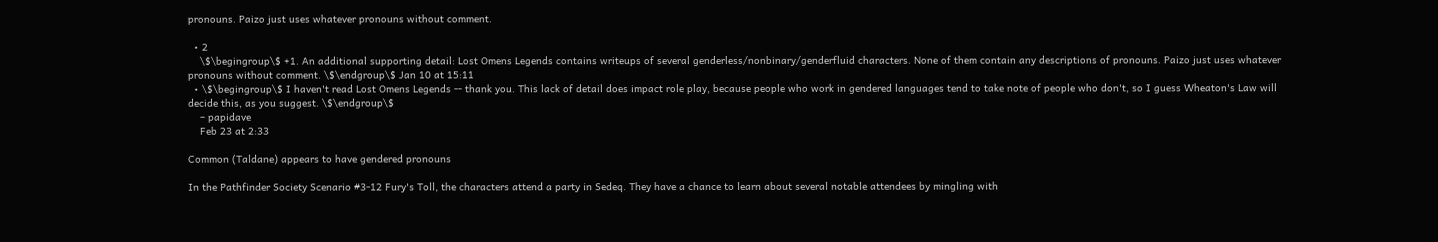pronouns. Paizo just uses whatever pronouns without comment.

  • 2
    \$\begingroup\$ +1. An additional supporting detail: Lost Omens Legends contains writeups of several genderless/nonbinary/genderfluid characters. None of them contain any descriptions of pronouns. Paizo just uses whatever pronouns without comment. \$\endgroup\$ Jan 10 at 15:11
  • \$\begingroup\$ I haven't read Lost Omens Legends -- thank you. This lack of detail does impact role play, because people who work in gendered languages tend to take note of people who don't, so I guess Wheaton's Law will decide this, as you suggest. \$\endgroup\$
    – papidave
    Feb 23 at 2:33

Common (Taldane) appears to have gendered pronouns

In the Pathfinder Society Scenario #3-12 Fury's Toll, the characters attend a party in Sedeq. They have a chance to learn about several notable attendees by mingling with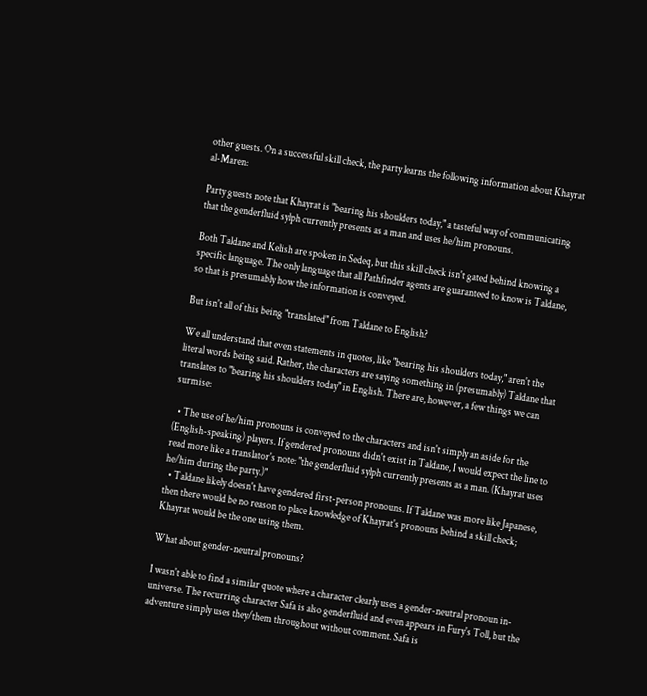other guests. On a successful skill check, the party learns the following information about Khayrat al-Maren:

Party guests note that Khayrat is "bearing his shoulders today," a tasteful way of communicating that the genderfluid sylph currently presents as a man and uses he/him pronouns.

Both Taldane and Kelish are spoken in Sedeq, but this skill check isn't gated behind knowing a specific language. The only language that all Pathfinder agents are guaranteed to know is Taldane, so that is presumably how the information is conveyed.

But isn't all of this being "translated" from Taldane to English?

We all understand that even statements in quotes, like "bearing his shoulders today," aren't the literal words being said. Rather, the characters are saying something in (presumably) Taldane that translates to "bearing his shoulders today" in English. There are, however, a few things we can surmise:

  • The use of he/him pronouns is conveyed to the characters and isn't simply an aside for the (English-speaking) players. If gendered pronouns didn't exist in Taldane, I would expect the line to read more like a translator's note: "the genderfluid sylph currently presents as a man. (Khayrat uses he/him during the party.)"
  • Taldane likely doesn't have gendered first-person pronouns. If Taldane was more like Japanese, then there would be no reason to place knowledge of Khayrat's pronouns behind a skill check; Khayrat would be the one using them.

What about gender-neutral pronouns?

I wasn't able to find a similar quote where a character clearly uses a gender-neutral pronoun in-universe. The recurring character Safa is also genderfluid and even appears in Fury's Toll, but the adventure simply uses they/them throughout without comment. Safa is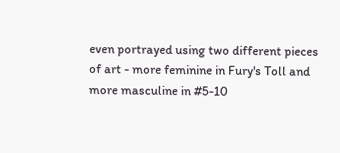even portrayed using two different pieces of art - more feminine in Fury's Toll and more masculine in #5-10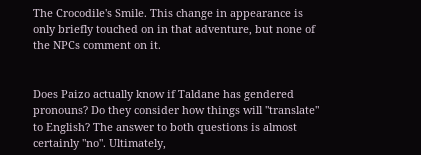The Crocodile's Smile. This change in appearance is only briefly touched on in that adventure, but none of the NPCs comment on it.


Does Paizo actually know if Taldane has gendered pronouns? Do they consider how things will "translate" to English? The answer to both questions is almost certainly "no". Ultimately,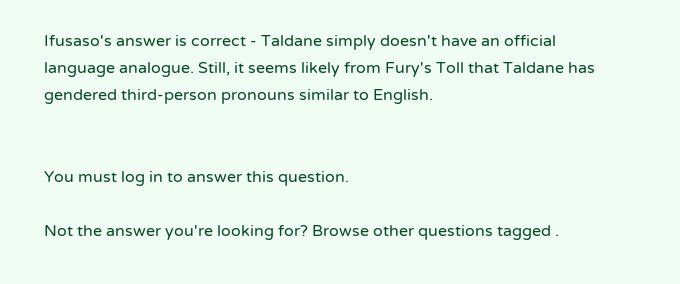Ifusaso's answer is correct - Taldane simply doesn't have an official language analogue. Still, it seems likely from Fury's Toll that Taldane has gendered third-person pronouns similar to English.


You must log in to answer this question.

Not the answer you're looking for? Browse other questions tagged .